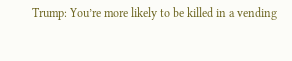Trump: You’re more likely to be killed in a vending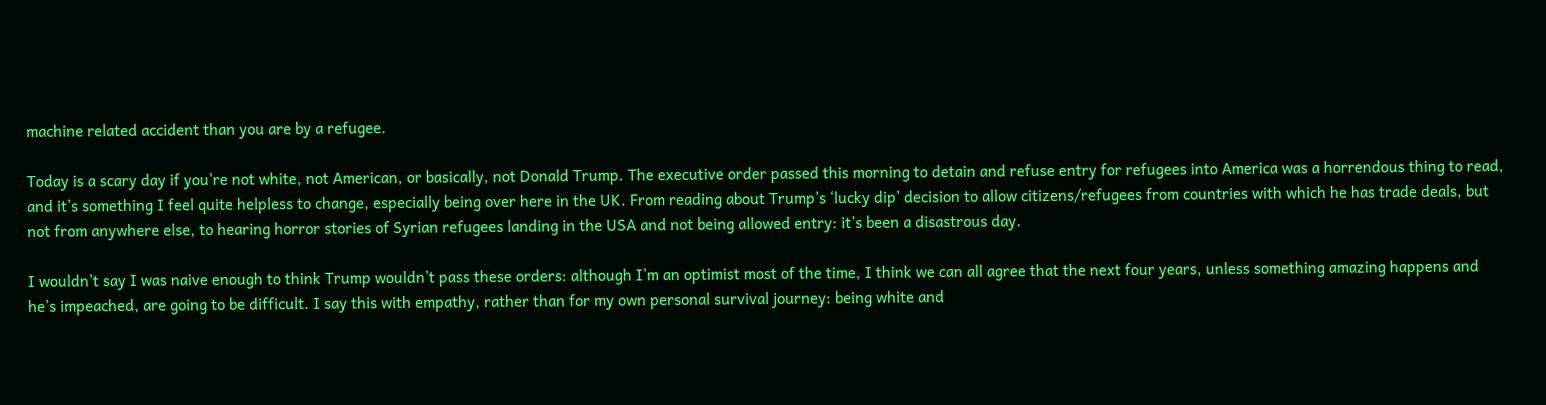machine related accident than you are by a refugee.

Today is a scary day if you’re not white, not American, or basically, not Donald Trump. The executive order passed this morning to detain and refuse entry for refugees into America was a horrendous thing to read, and it’s something I feel quite helpless to change, especially being over here in the UK. From reading about Trump’s ‘lucky dip’ decision to allow citizens/refugees from countries with which he has trade deals, but not from anywhere else, to hearing horror stories of Syrian refugees landing in the USA and not being allowed entry: it’s been a disastrous day.

I wouldn’t say I was naive enough to think Trump wouldn’t pass these orders: although I’m an optimist most of the time, I think we can all agree that the next four years, unless something amazing happens and he’s impeached, are going to be difficult. I say this with empathy, rather than for my own personal survival journey: being white and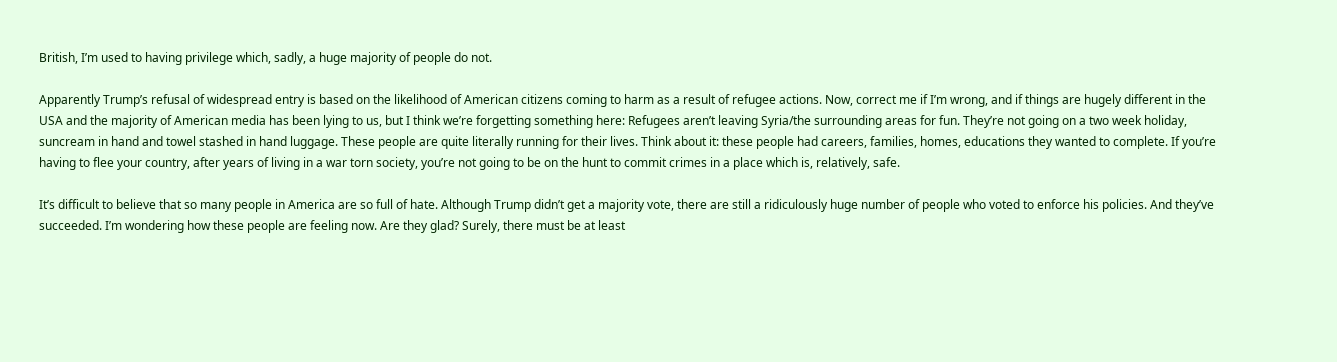British, I’m used to having privilege which, sadly, a huge majority of people do not.

Apparently Trump’s refusal of widespread entry is based on the likelihood of American citizens coming to harm as a result of refugee actions. Now, correct me if I’m wrong, and if things are hugely different in the USA and the majority of American media has been lying to us, but I think we’re forgetting something here: Refugees aren’t leaving Syria/the surrounding areas for fun. They’re not going on a two week holiday, suncream in hand and towel stashed in hand luggage. These people are quite literally running for their lives. Think about it: these people had careers, families, homes, educations they wanted to complete. If you’re having to flee your country, after years of living in a war torn society, you’re not going to be on the hunt to commit crimes in a place which is, relatively, safe.

It’s difficult to believe that so many people in America are so full of hate. Although Trump didn’t get a majority vote, there are still a ridiculously huge number of people who voted to enforce his policies. And they’ve succeeded. I’m wondering how these people are feeling now. Are they glad? Surely, there must be at least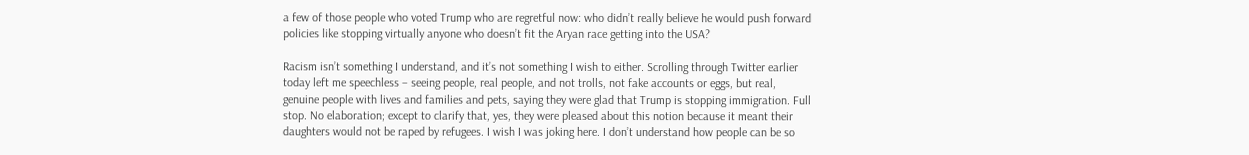a few of those people who voted Trump who are regretful now: who didn’t really believe he would push forward policies like stopping virtually anyone who doesn’t fit the Aryan race getting into the USA?

Racism isn’t something I understand, and it’s not something I wish to either. Scrolling through Twitter earlier today left me speechless – seeing people, real people, and not trolls, not fake accounts or eggs, but real, genuine people with lives and families and pets, saying they were glad that Trump is stopping immigration. Full stop. No elaboration; except to clarify that, yes, they were pleased about this notion because it meant their daughters would not be raped by refugees. I wish I was joking here. I don’t understand how people can be so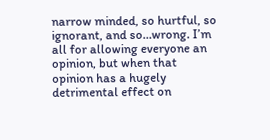narrow minded, so hurtful, so ignorant, and so…wrong. I’m all for allowing everyone an opinion, but when that opinion has a hugely detrimental effect on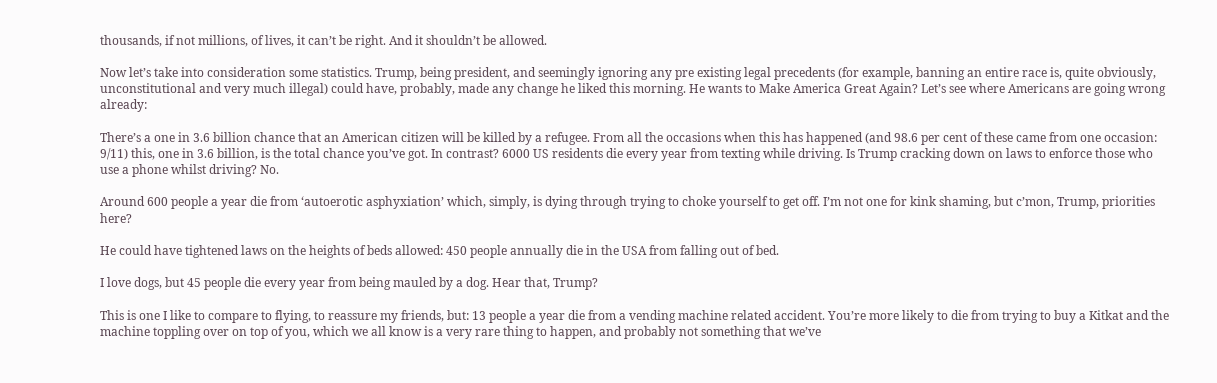thousands, if not millions, of lives, it can’t be right. And it shouldn’t be allowed.

Now let’s take into consideration some statistics. Trump, being president, and seemingly ignoring any pre existing legal precedents (for example, banning an entire race is, quite obviously, unconstitutional and very much illegal) could have, probably, made any change he liked this morning. He wants to Make America Great Again? Let’s see where Americans are going wrong already:

There’s a one in 3.6 billion chance that an American citizen will be killed by a refugee. From all the occasions when this has happened (and 98.6 per cent of these came from one occasion: 9/11) this, one in 3.6 billion, is the total chance you’ve got. In contrast? 6000 US residents die every year from texting while driving. Is Trump cracking down on laws to enforce those who use a phone whilst driving? No.

Around 600 people a year die from ‘autoerotic asphyxiation’ which, simply, is dying through trying to choke yourself to get off. I’m not one for kink shaming, but c’mon, Trump, priorities here?

He could have tightened laws on the heights of beds allowed: 450 people annually die in the USA from falling out of bed.

I love dogs, but 45 people die every year from being mauled by a dog. Hear that, Trump?

This is one I like to compare to flying, to reassure my friends, but: 13 people a year die from a vending machine related accident. You’re more likely to die from trying to buy a Kitkat and the machine toppling over on top of you, which we all know is a very rare thing to happen, and probably not something that we’ve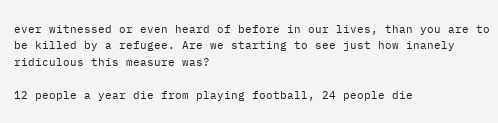ever witnessed or even heard of before in our lives, than you are to be killed by a refugee. Are we starting to see just how inanely ridiculous this measure was?

12 people a year die from playing football, 24 people die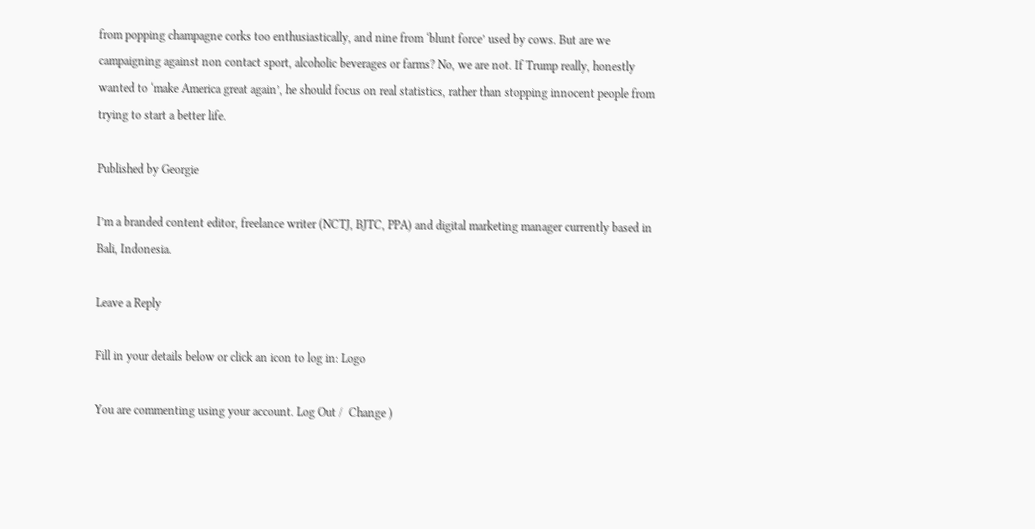from popping champagne corks too enthusiastically, and nine from ‘blunt force’ used by cows. But are we campaigning against non contact sport, alcoholic beverages or farms? No, we are not. If Trump really, honestly wanted to ‘make America great again’, he should focus on real statistics, rather than stopping innocent people from trying to start a better life.

Published by Georgie

I’m a branded content editor, freelance writer (NCTJ, BJTC, PPA) and digital marketing manager currently based in Bali, Indonesia.

Leave a Reply

Fill in your details below or click an icon to log in: Logo

You are commenting using your account. Log Out /  Change )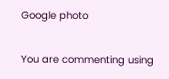Google photo

You are commenting using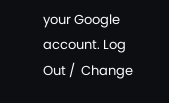your Google account. Log Out /  Change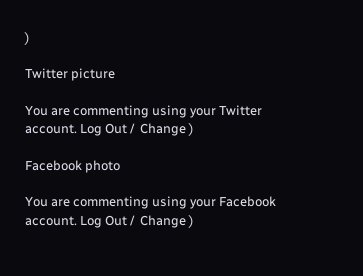)

Twitter picture

You are commenting using your Twitter account. Log Out /  Change )

Facebook photo

You are commenting using your Facebook account. Log Out /  Change )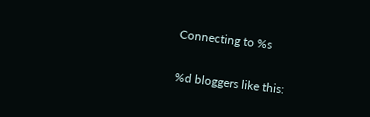Connecting to %s

%d bloggers like this: